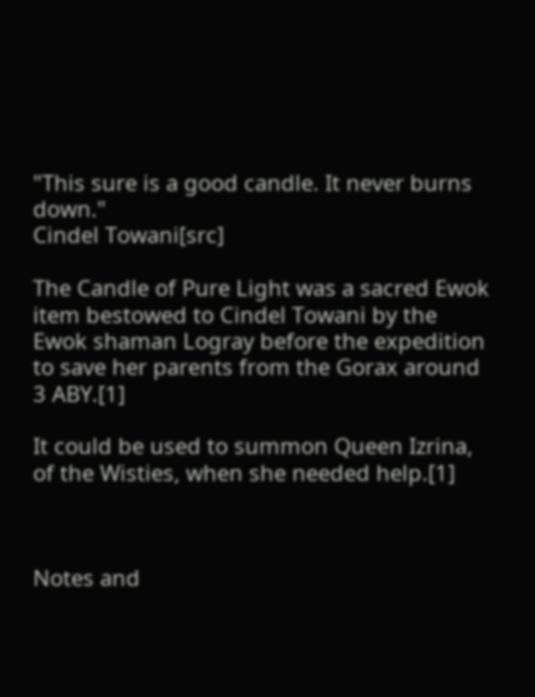"This sure is a good candle. It never burns down."
Cindel Towani[src]

The Candle of Pure Light was a sacred Ewok item bestowed to Cindel Towani by the Ewok shaman Logray before the expedition to save her parents from the Gorax around 3 ABY.[1]

It could be used to summon Queen Izrina, of the Wisties, when she needed help.[1]



Notes and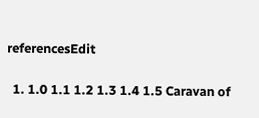referencesEdit

  1. 1.0 1.1 1.2 1.3 1.4 1.5 Caravan of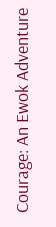Courage: An Ewok Adventure